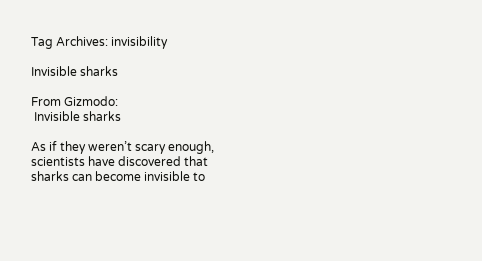Tag Archives: invisibility

Invisible sharks

From Gizmodo:
 Invisible sharks

As if they weren’t scary enough, scientists have discovered that sharks can become invisible to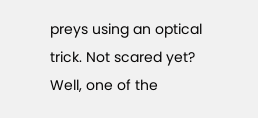preys using an optical trick. Not scared yet? Well, one of the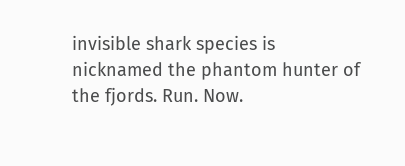invisible shark species is nicknamed the phantom hunter of the fjords. Run. Now.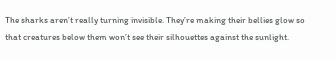The sharks aren’t really turning invisible. They’re making their bellies glow so that creatures below them won’t see their silhouettes against the sunlight.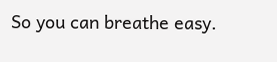So you can breathe easy.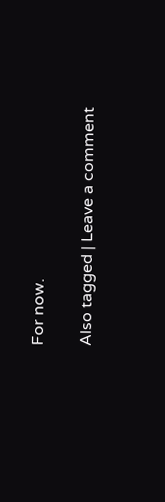For now.

Also tagged | Leave a comment